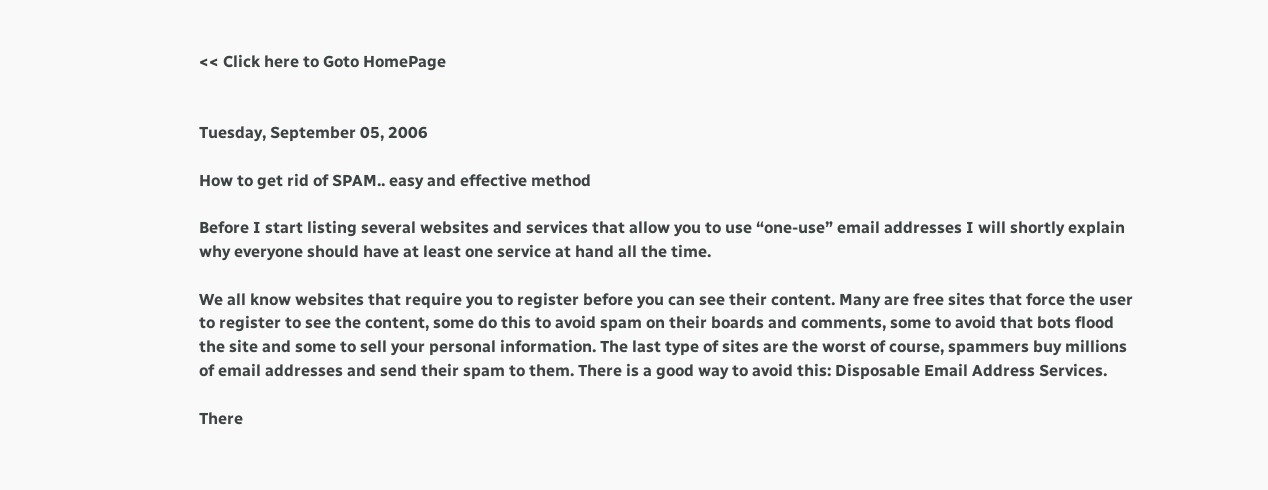<< Click here to Goto HomePage


Tuesday, September 05, 2006

How to get rid of SPAM.. easy and effective method

Before I start listing several websites and services that allow you to use “one-use” email addresses I will shortly explain why everyone should have at least one service at hand all the time.

We all know websites that require you to register before you can see their content. Many are free sites that force the user to register to see the content, some do this to avoid spam on their boards and comments, some to avoid that bots flood the site and some to sell your personal information. The last type of sites are the worst of course, spammers buy millions of email addresses and send their spam to them. There is a good way to avoid this: Disposable Email Address Services.

There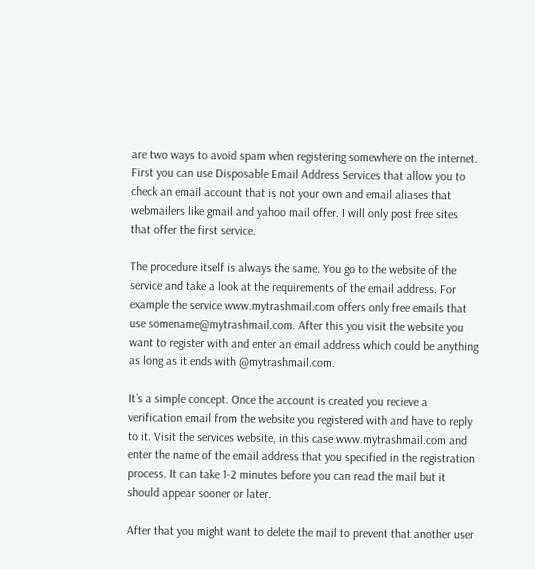are two ways to avoid spam when registering somewhere on the internet. First you can use Disposable Email Address Services that allow you to check an email account that is not your own and email aliases that webmailers like gmail and yahoo mail offer. I will only post free sites that offer the first service.

The procedure itself is always the same. You go to the website of the service and take a look at the requirements of the email address. For example the service www.mytrashmail.com offers only free emails that use somename@mytrashmail.com. After this you visit the website you want to register with and enter an email address which could be anything as long as it ends with @mytrashmail.com.

It´s a simple concept. Once the account is created you recieve a verification email from the website you registered with and have to reply to it. Visit the services website, in this case www.mytrashmail.com and enter the name of the email address that you specified in the registration process. It can take 1-2 minutes before you can read the mail but it should appear sooner or later.

After that you might want to delete the mail to prevent that another user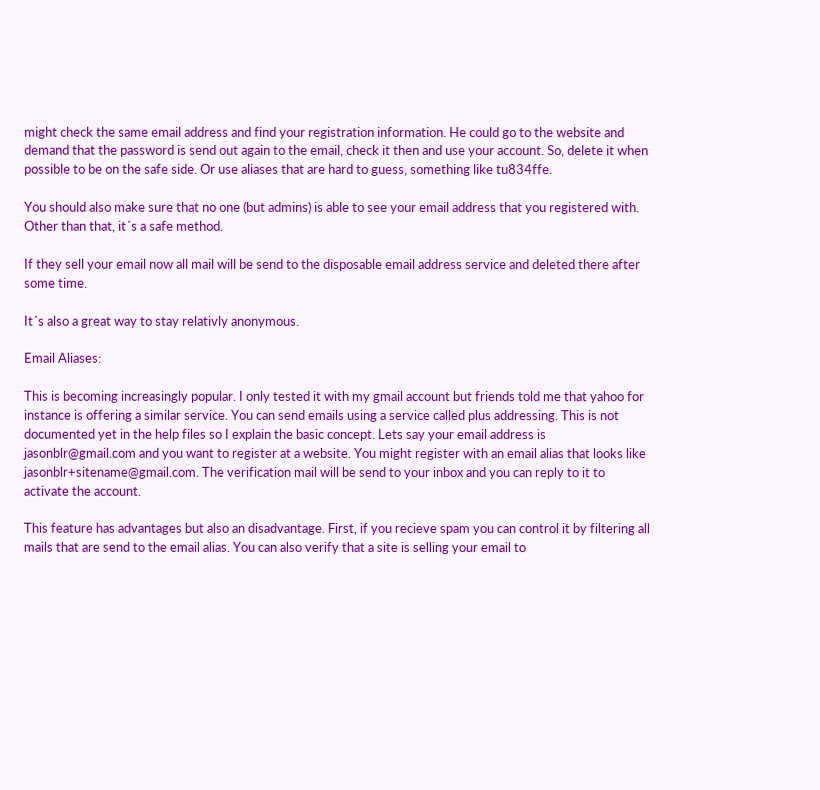might check the same email address and find your registration information. He could go to the website and demand that the password is send out again to the email, check it then and use your account. So, delete it when possible to be on the safe side. Or use aliases that are hard to guess, something like tu834ffe.

You should also make sure that no one (but admins) is able to see your email address that you registered with. Other than that, it´s a safe method.

If they sell your email now all mail will be send to the disposable email address service and deleted there after some time.

It´s also a great way to stay relativly anonymous.

Email Aliases:

This is becoming increasingly popular. I only tested it with my gmail account but friends told me that yahoo for instance is offering a similar service. You can send emails using a service called plus addressing. This is not documented yet in the help files so I explain the basic concept. Lets say your email address is jasonblr@gmail.com and you want to register at a website. You might register with an email alias that looks like jasonblr+sitename@gmail.com. The verification mail will be send to your inbox and you can reply to it to activate the account.

This feature has advantages but also an disadvantage. First, if you recieve spam you can control it by filtering all mails that are send to the email alias. You can also verify that a site is selling your email to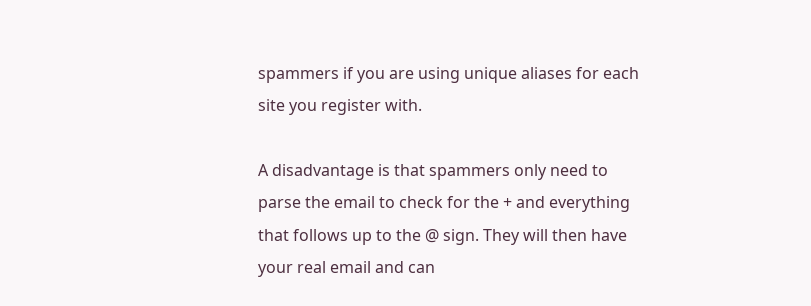spammers if you are using unique aliases for each site you register with.

A disadvantage is that spammers only need to parse the email to check for the + and everything that follows up to the @ sign. They will then have your real email and can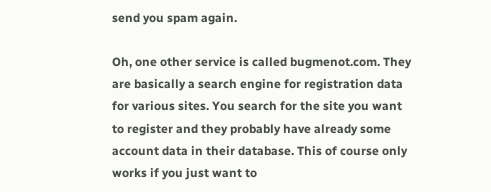send you spam again.

Oh, one other service is called bugmenot.com. They are basically a search engine for registration data for various sites. You search for the site you want to register and they probably have already some account data in their database. This of course only works if you just want to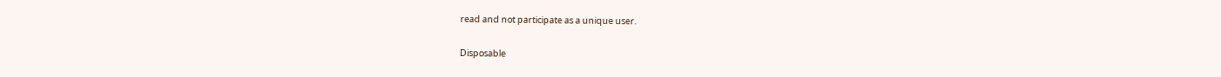read and not participate as a unique user.

Disposable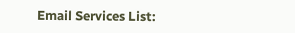Email Services List: